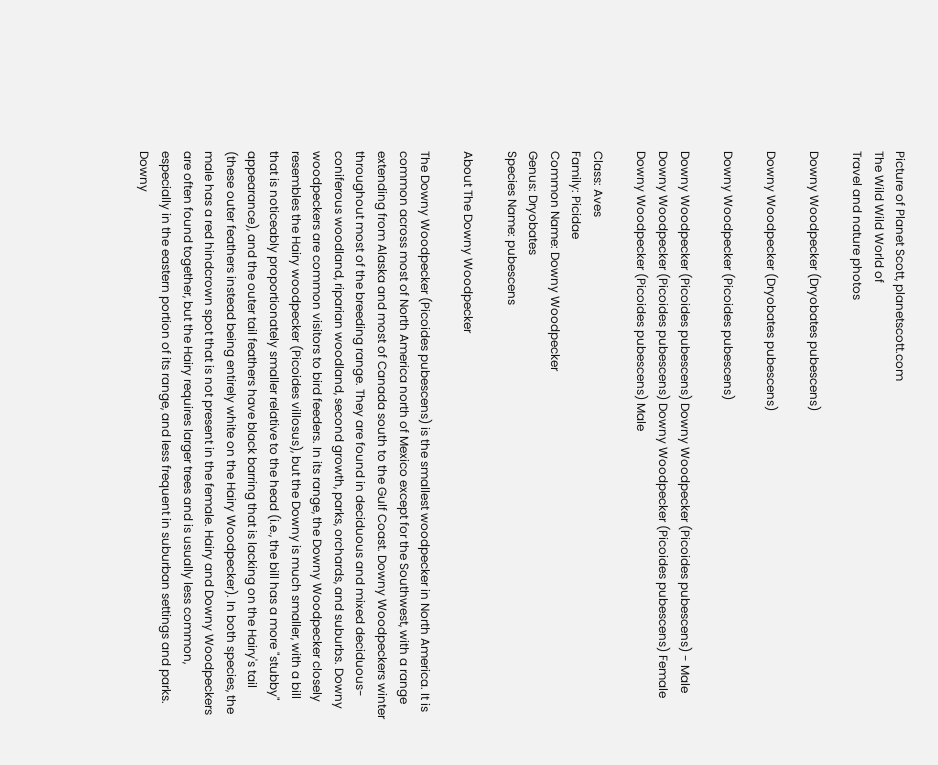Picture of Planet Scott, planetscott.com
The Wild Wild World of
Travel and nature photos

Downy Woodpecker (Dryobates pubescens)

Downy Woodpecker (Dryobates pubescens)

Downy Woodpecker (Picoides pubescens)

Downy Woodpecker (Picoides pubescens) Downy Woodpecker (Picoides pubescens) - Male Downy Woodpecker (Picoides pubescens) Downy Woodpecker (Picoides pubescens) Female Downy Woodpecker (Picoides pubescens) Male

Class: Aves
Family: Picidae
Common Name: Downy Woodpecker
Genus: Dryobates
Species Name: pubescens

About The Downy Woodpecker

The Downy Woodpecker (Picoides pubescens) is the smallest woodpecker in North America. It is common across most of North America north of Mexico except for the Southwest, with a range extending from Alaska and most of Canada south to the Gulf Coast. Downy Woodpeckers winter throughout most of the breeding range. They are found in deciduous and mixed deciduous-coniferous woodland, riparian woodland, second growth, parks, orchards, and suburbs. Downy woodpeckers are common visitors to bird feeders. In its range, the Downy Woodpecker closely resembles the Hairy woodpecker (Picoides villosus), but the Downy is much smaller, with a bill that is noticeably proportionately smaller relative to the head (i.e., the bill has a more "stubby" appearance), and the outer tail feathers have black barring that is lacking on the Hairy's tail (these outer feathers instead being entirely white on the Hairy Woodpecker). In both species, the male has a red hindcrown spot that is not present in the female. Hairy and Downy Woodpeckers are often found together, but the Hairy requires larger trees and is usually less common, especially in the eastern portion of its range, and less frequent in suburban settings and parks. Downy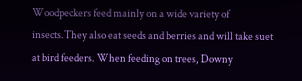Woodpeckers feed mainly on a wide variety of insects.They also eat seeds and berries and will take suet at bird feeders. When feeding on trees, Downy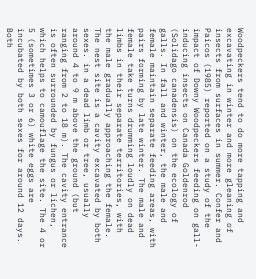Woodpeckers tend to do more tapping and excavating in winter and more gleaning of insects from surfaces in summer. Confer and Paicos (1985) reported on a study of the impact of Downy Woodpeckers feeding on gall-inducing insects on Canada Goldenrod (Solidago canadensis) on the ecology of galls. In fall and winter, the male and female maintain separate feeding areas, with pairs forming by late winter. The male and female take turns drumming loudly on dead limbs in their separate territories, with the male gradually approaching the female. The nest site is a cavity excavated by both sexes. in a dead limb or tree, usually around 4 to 9 m above the ground (but ranging from 2 to 18 m). The cavity entrance is often surrounded by fungus or lichen, which helps to camouflage the site. The 4 or 5 (sometimes 3 or 6) white eggs are incubated by both sexes for around 12 days. Both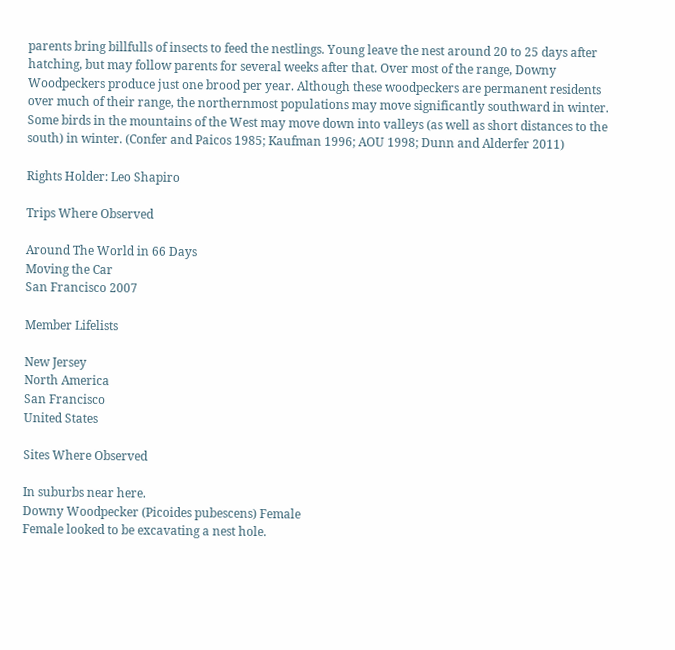parents bring billfulls of insects to feed the nestlings. Young leave the nest around 20 to 25 days after hatching, but may follow parents for several weeks after that. Over most of the range, Downy Woodpeckers produce just one brood per year. Although these woodpeckers are permanent residents over much of their range, the northernmost populations may move significantly southward in winter. Some birds in the mountains of the West may move down into valleys (as well as short distances to the south) in winter. (Confer and Paicos 1985; Kaufman 1996; AOU 1998; Dunn and Alderfer 2011)

Rights Holder: Leo Shapiro

Trips Where Observed

Around The World in 66 Days
Moving the Car
San Francisco 2007

Member Lifelists

New Jersey
North America
San Francisco
United States

Sites Where Observed

In suburbs near here.
Downy Woodpecker (Picoides pubescens) Female
Female looked to be excavating a nest hole.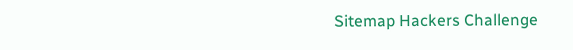Sitemap Hackers Challenge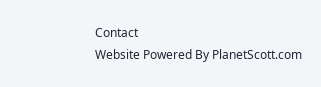Contact
Website Powered By PlanetScott.com